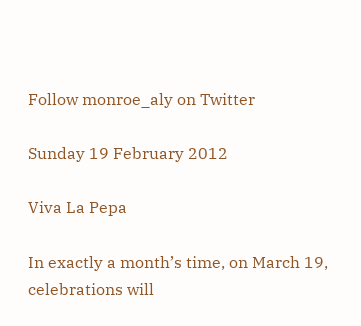Follow monroe_aly on Twitter

Sunday 19 February 2012

Viva La Pepa

In exactly a month’s time, on March 19, celebrations will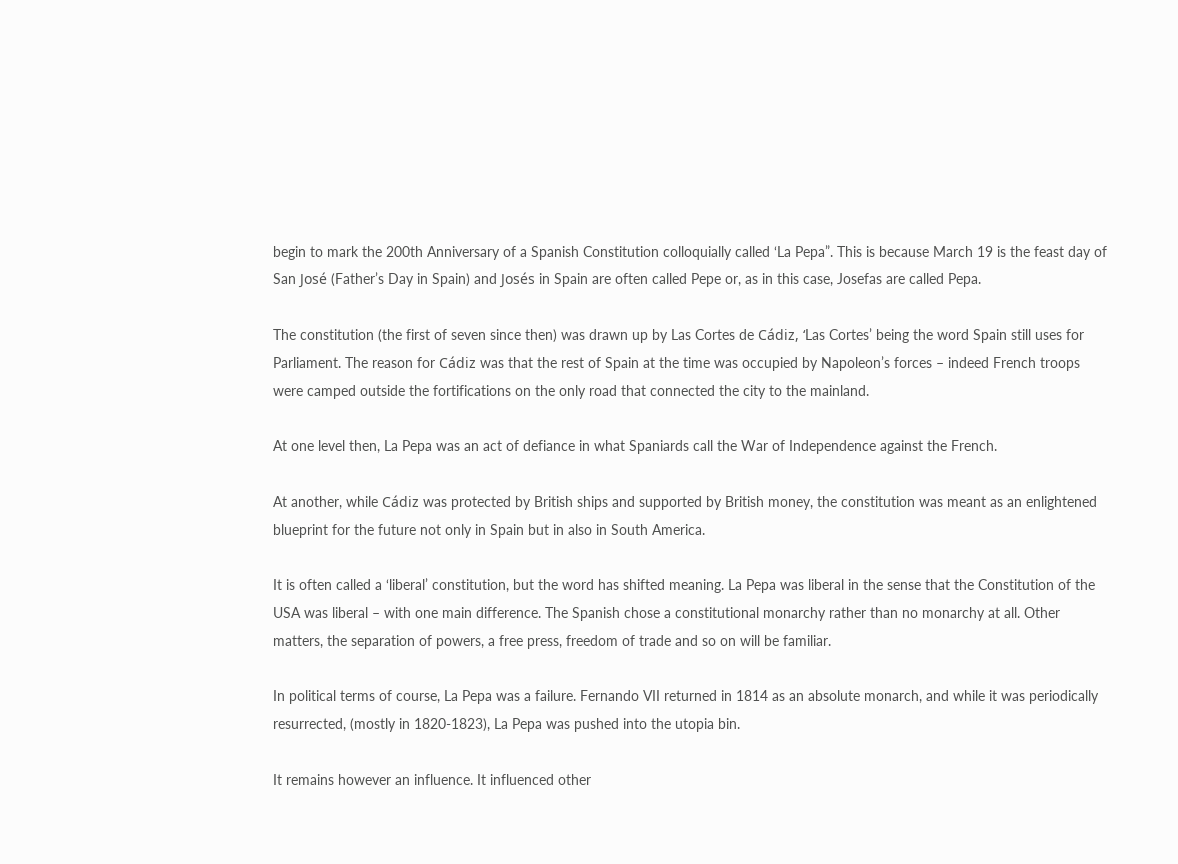begin to mark the 200th Anniversary of a Spanish Constitution colloquially called ‘La Pepa”. This is because March 19 is the feast day of San José (Father’s Day in Spain) and Josés in Spain are often called Pepe or, as in this case, Josefas are called Pepa.

The constitution (the first of seven since then) was drawn up by Las Cortes de Cádiz, ‘Las Cortes’ being the word Spain still uses for Parliament. The reason for Cádiz was that the rest of Spain at the time was occupied by Napoleon’s forces – indeed French troops were camped outside the fortifications on the only road that connected the city to the mainland.

At one level then, La Pepa was an act of defiance in what Spaniards call the War of Independence against the French.

At another, while Cádiz was protected by British ships and supported by British money, the constitution was meant as an enlightened blueprint for the future not only in Spain but in also in South America.

It is often called a ‘liberal’ constitution, but the word has shifted meaning. La Pepa was liberal in the sense that the Constitution of the USA was liberal – with one main difference. The Spanish chose a constitutional monarchy rather than no monarchy at all. Other matters, the separation of powers, a free press, freedom of trade and so on will be familiar.

In political terms of course, La Pepa was a failure. Fernando VII returned in 1814 as an absolute monarch, and while it was periodically resurrected, (mostly in 1820-1823), La Pepa was pushed into the utopia bin.

It remains however an influence. It influenced other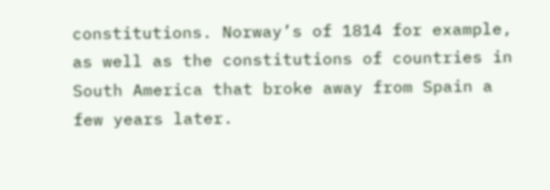constitutions. Norway’s of 1814 for example, as well as the constitutions of countries in South America that broke away from Spain a few years later.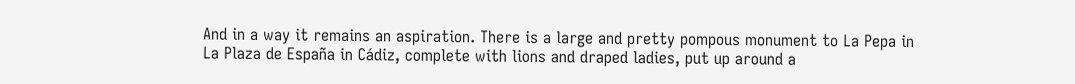And in a way it remains an aspiration. There is a large and pretty pompous monument to La Pepa in La Plaza de España in Cádiz, complete with lions and draped ladies, put up around a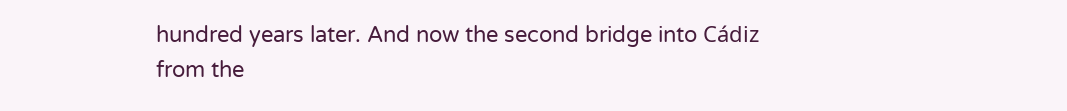hundred years later. And now the second bridge into Cádiz from the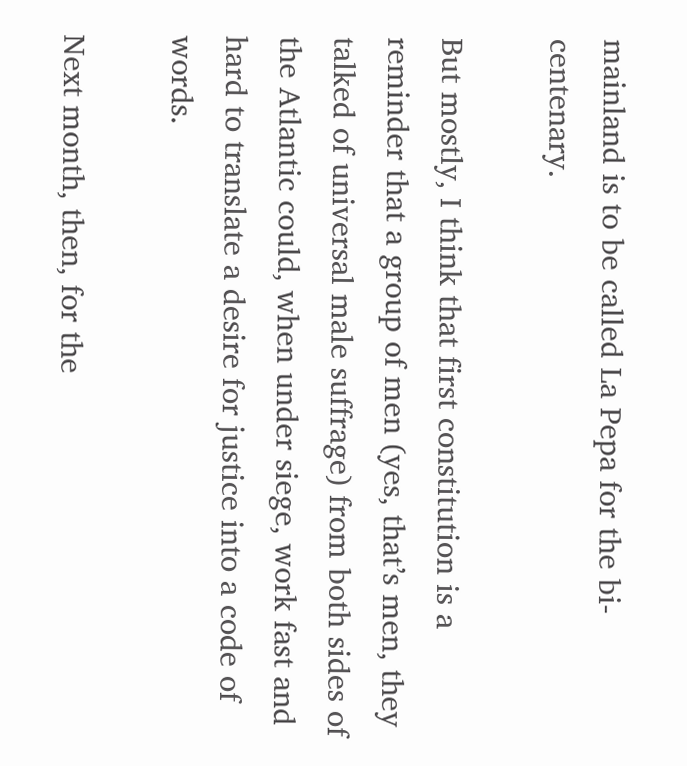mainland is to be called La Pepa for the bi-centenary.

But mostly, I think that first constitution is a reminder that a group of men (yes, that’s men, they talked of universal male suffrage) from both sides of the Atlantic could, when under siege, work fast and hard to translate a desire for justice into a code of words.

Next month, then, for the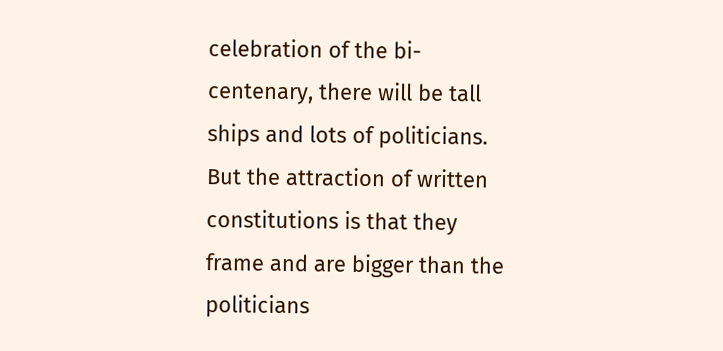celebration of the bi-centenary, there will be tall ships and lots of politicians. But the attraction of written constitutions is that they frame and are bigger than the politicians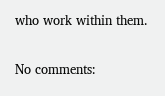who work within them.

No comments: